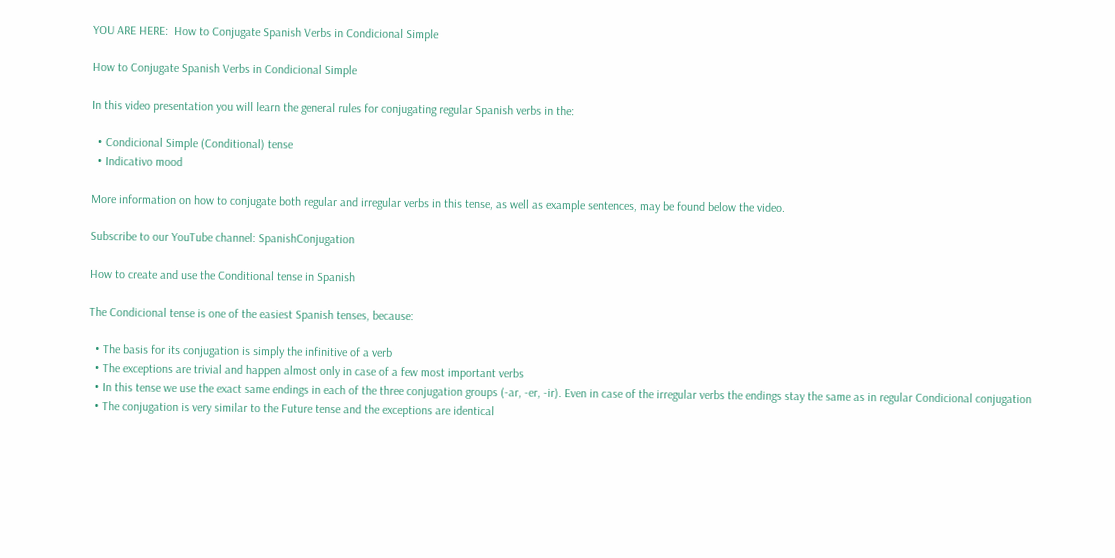YOU ARE HERE:  How to Conjugate Spanish Verbs in Condicional Simple

How to Conjugate Spanish Verbs in Condicional Simple

In this video presentation you will learn the general rules for conjugating regular Spanish verbs in the:

  • Condicional Simple (Conditional) tense
  • Indicativo mood

More information on how to conjugate both regular and irregular verbs in this tense, as well as example sentences, may be found below the video.

Subscribe to our YouTube channel: SpanishConjugation

How to create and use the Conditional tense in Spanish

The Condicional tense is one of the easiest Spanish tenses, because:

  • The basis for its conjugation is simply the infinitive of a verb
  • The exceptions are trivial and happen almost only in case of a few most important verbs
  • In this tense we use the exact same endings in each of the three conjugation groups (-ar, -er, -ir). Even in case of the irregular verbs the endings stay the same as in regular Condicional conjugation
  • The conjugation is very similar to the Future tense and the exceptions are identical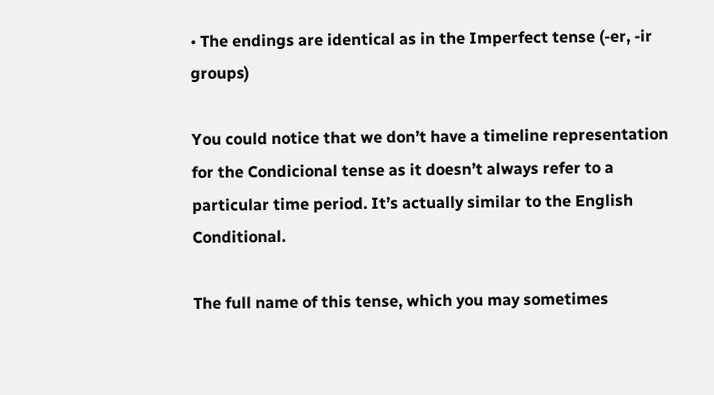• The endings are identical as in the Imperfect tense (-er, -ir groups)

You could notice that we don’t have a timeline representation for the Condicional tense as it doesn’t always refer to a particular time period. It’s actually similar to the English Conditional.

The full name of this tense, which you may sometimes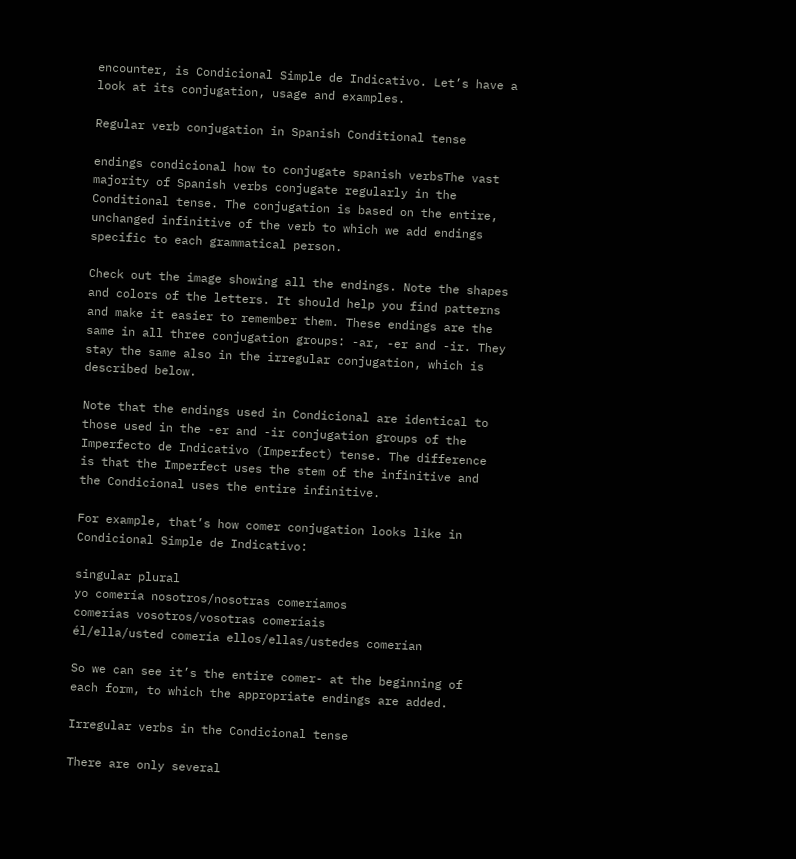encounter, is Condicional Simple de Indicativo. Let’s have a look at its conjugation, usage and examples.

Regular verb conjugation in Spanish Conditional tense

endings condicional how to conjugate spanish verbsThe vast majority of Spanish verbs conjugate regularly in the Conditional tense. The conjugation is based on the entire, unchanged infinitive of the verb to which we add endings specific to each grammatical person.

Check out the image showing all the endings. Note the shapes and colors of the letters. It should help you find patterns and make it easier to remember them. These endings are the same in all three conjugation groups: -ar, -er and -ir. They stay the same also in the irregular conjugation, which is described below.

Note that the endings used in Condicional are identical to those used in the -er and -ir conjugation groups of the Imperfecto de Indicativo (Imperfect) tense. The difference is that the Imperfect uses the stem of the infinitive and the Condicional uses the entire infinitive.

For example, that’s how comer conjugation looks like in Condicional Simple de Indicativo:

singular plural
yo comería nosotros/nosotras comeríamos
comerías vosotros/vosotras comeríais
él/ella/usted comería ellos/ellas/ustedes comerían

So we can see it’s the entire comer- at the beginning of each form, to which the appropriate endings are added.

Irregular verbs in the Condicional tense

There are only several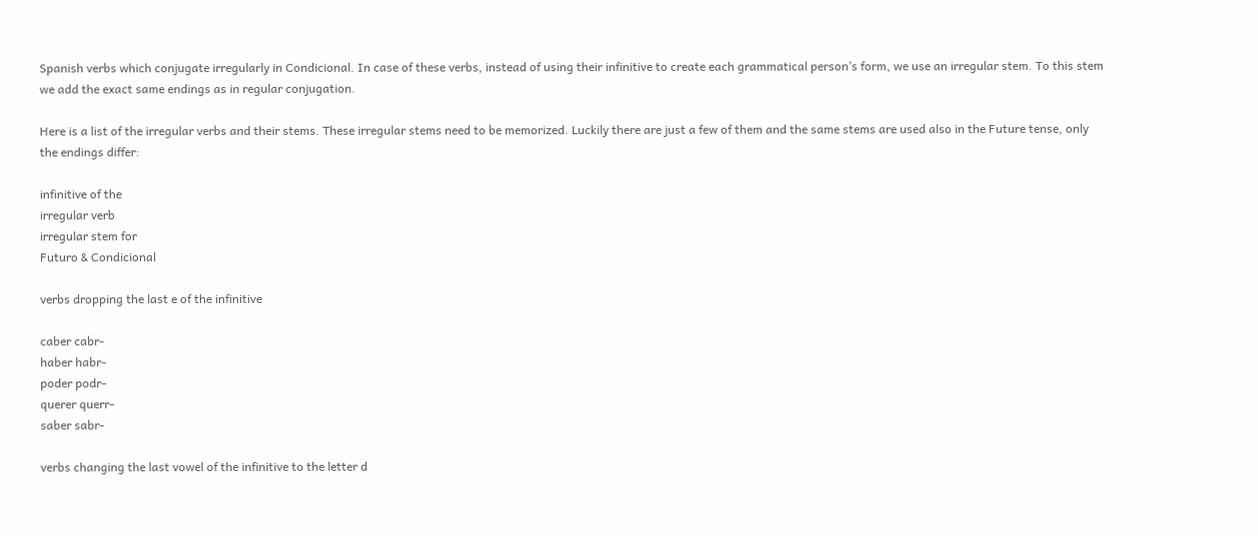Spanish verbs which conjugate irregularly in Condicional. In case of these verbs, instead of using their infinitive to create each grammatical person’s form, we use an irregular stem. To this stem we add the exact same endings as in regular conjugation.

Here is a list of the irregular verbs and their stems. These irregular stems need to be memorized. Luckily there are just a few of them and the same stems are used also in the Future tense, only the endings differ:

infinitive of the
irregular verb
irregular stem for
Futuro & Condicional

verbs dropping the last e of the infinitive

caber cabr-
haber habr-
poder podr-
querer querr-
saber sabr-

verbs changing the last vowel of the infinitive to the letter d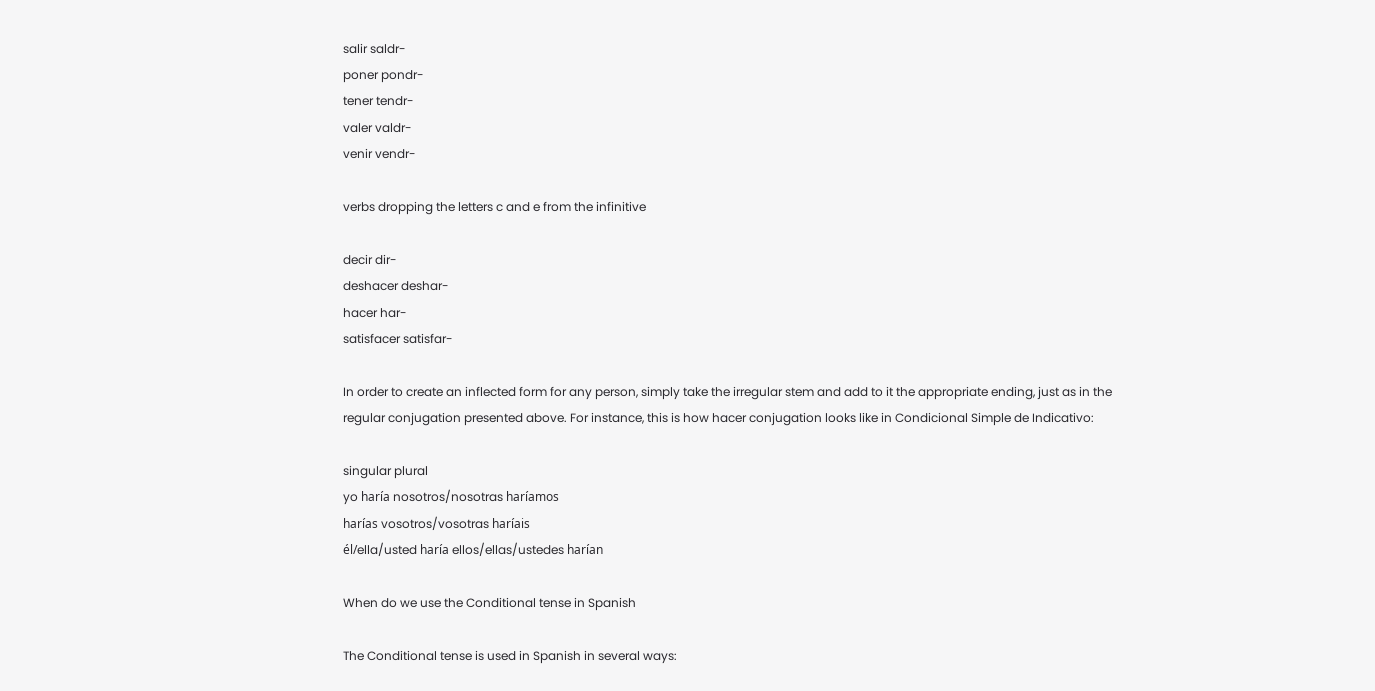salir saldr-
poner pondr-
tener tendr-
valer valdr-
venir vendr-

verbs dropping the letters c and e from the infinitive

decir dir-
deshacer deshar-
hacer har-
satisfacer satisfar-

In order to create an inflected form for any person, simply take the irregular stem and add to it the appropriate ending, just as in the regular conjugation presented above. For instance, this is how hacer conjugation looks like in Condicional Simple de Indicativo:

singular plural
yo haría nosotros/nosotras haríamos
harías vosotros/vosotras haríais
él/ella/usted haría ellos/ellas/ustedes harían

When do we use the Conditional tense in Spanish

The Conditional tense is used in Spanish in several ways: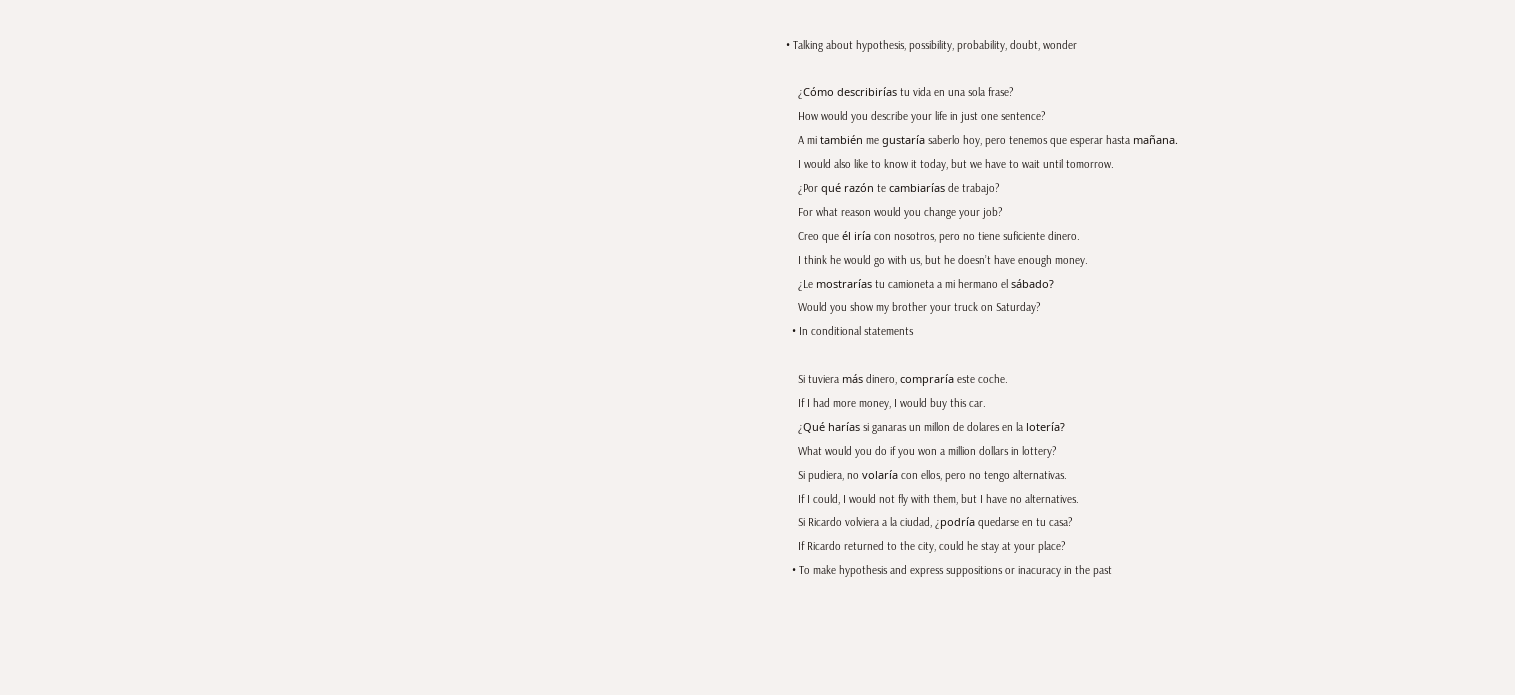• Talking about hypothesis, possibility, probability, doubt, wonder

    ¿Cómo describirías tu vida en una sola frase?
    How would you describe your life in just one sentence?
    A mi también me gustaría saberlo hoy, pero tenemos que esperar hasta mañana.
    I would also like to know it today, but we have to wait until tomorrow.
    ¿Por qué razón te cambiarías de trabajo?
    For what reason would you change your job?
    Creo que él iría con nosotros, pero no tiene suficiente dinero.
    I think he would go with us, but he doesn’t have enough money.
    ¿Le mostrarías tu camioneta a mi hermano el sábado?
    Would you show my brother your truck on Saturday?
  • In conditional statements

    Si tuviera más dinero, compraría este coche.
    If I had more money, I would buy this car.
    ¿Qué harías si ganaras un millon de dolares en la lotería?
    What would you do if you won a million dollars in lottery?
    Si pudiera, no volaría con ellos, pero no tengo alternativas.
    If I could, I would not fly with them, but I have no alternatives.
    Si Ricardo volviera a la ciudad, ¿podría quedarse en tu casa?
    If Ricardo returned to the city, could he stay at your place?
  • To make hypothesis and express suppositions or inacuracy in the past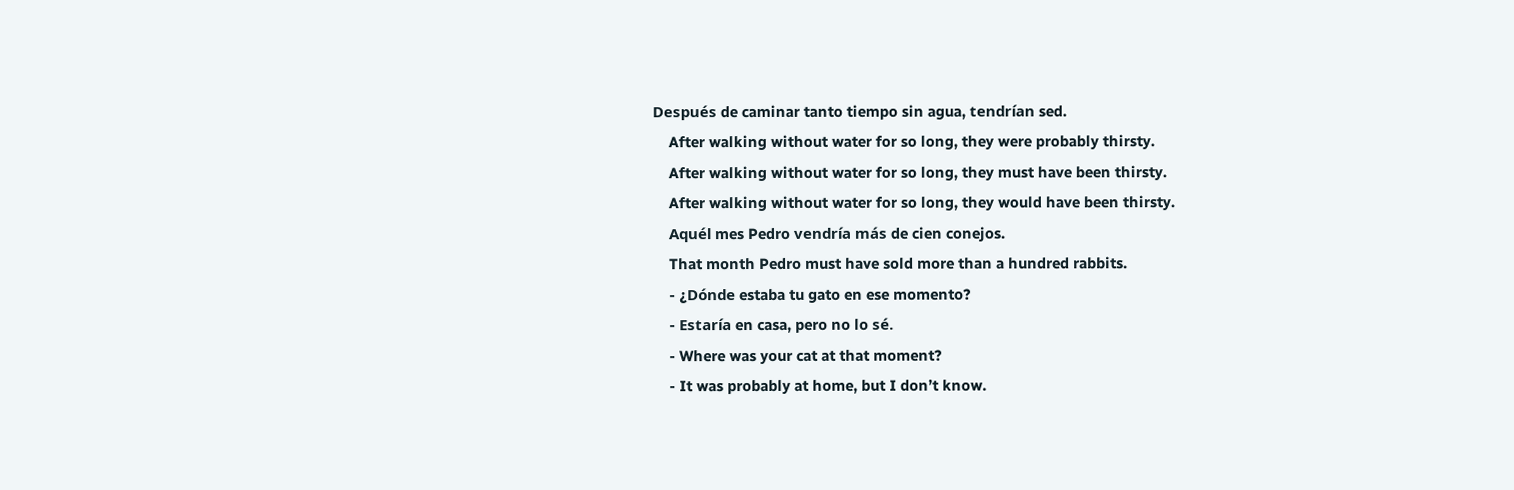Después de caminar tanto tiempo sin agua, tendrían sed.
    After walking without water for so long, they were probably thirsty.
    After walking without water for so long, they must have been thirsty.
    After walking without water for so long, they would have been thirsty.
    Aquél mes Pedro vendría más de cien conejos.
    That month Pedro must have sold more than a hundred rabbits.
    - ¿Dónde estaba tu gato en ese momento?
    - Estaría en casa, pero no lo sé.
    - Where was your cat at that moment?
    - It was probably at home, but I don’t know.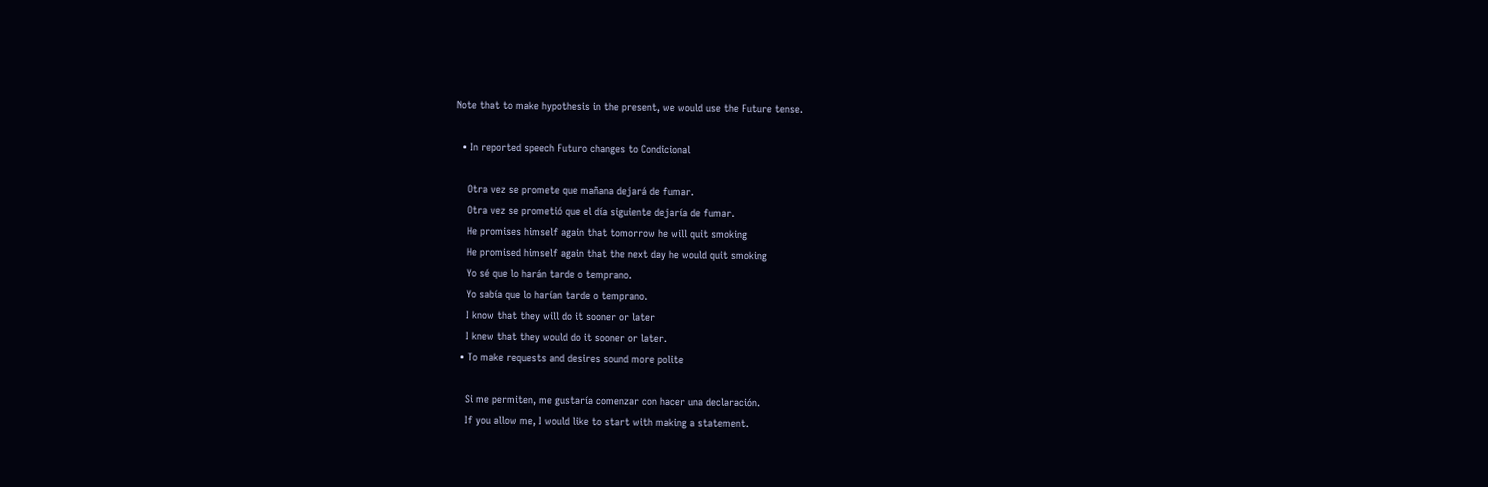Note that to make hypothesis in the present, we would use the Future tense.

  • In reported speech Futuro changes to Condicional

    Otra vez se promete que mañana dejará de fumar.
    Otra vez se prometió que el día siguiente dejaría de fumar.
    He promises himself again that tomorrow he will quit smoking
    He promised himself again that the next day he would quit smoking
    Yo sé que lo harán tarde o temprano.
    Yo sabía que lo harían tarde o temprano.
    I know that they will do it sooner or later
    I knew that they would do it sooner or later.
  • To make requests and desires sound more polite

    Si me permiten, me gustaría comenzar con hacer una declaración.
    If you allow me, I would like to start with making a statement.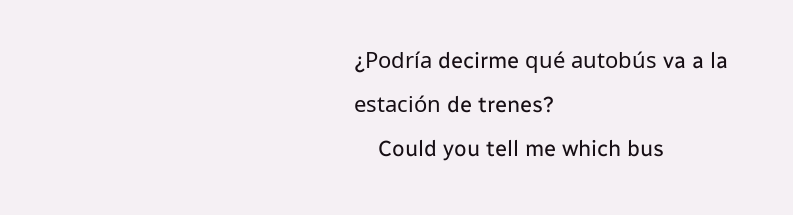¿Podría decirme qué autobús va a la estación de trenes?
    Could you tell me which bus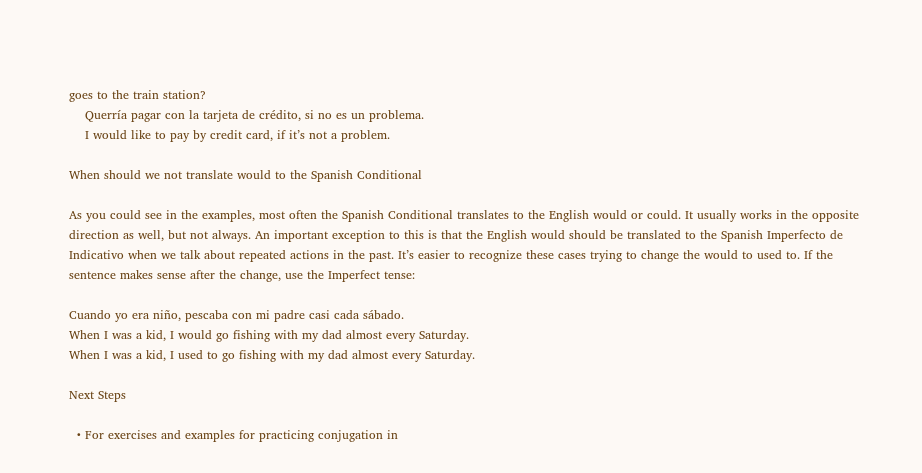goes to the train station?
    Querría pagar con la tarjeta de crédito, si no es un problema.
    I would like to pay by credit card, if it’s not a problem.

When should we not translate would to the Spanish Conditional

As you could see in the examples, most often the Spanish Conditional translates to the English would or could. It usually works in the opposite direction as well, but not always. An important exception to this is that the English would should be translated to the Spanish Imperfecto de Indicativo when we talk about repeated actions in the past. It’s easier to recognize these cases trying to change the would to used to. If the sentence makes sense after the change, use the Imperfect tense:

Cuando yo era niño, pescaba con mi padre casi cada sábado.
When I was a kid, I would go fishing with my dad almost every Saturday.
When I was a kid, I used to go fishing with my dad almost every Saturday.

Next Steps

  • For exercises and examples for practicing conjugation in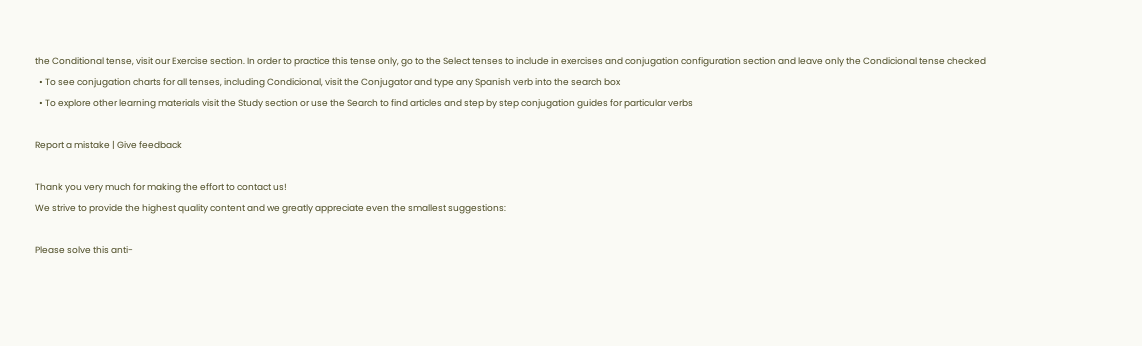the Conditional tense, visit our Exercise section. In order to practice this tense only, go to the Select tenses to include in exercises and conjugation configuration section and leave only the Condicional tense checked
  • To see conjugation charts for all tenses, including Condicional, visit the Conjugator and type any Spanish verb into the search box
  • To explore other learning materials visit the Study section or use the Search to find articles and step by step conjugation guides for particular verbs

Report a mistake | Give feedback

Thank you very much for making the effort to contact us!
We strive to provide the highest quality content and we greatly appreciate even the smallest suggestions:

Please solve this anti-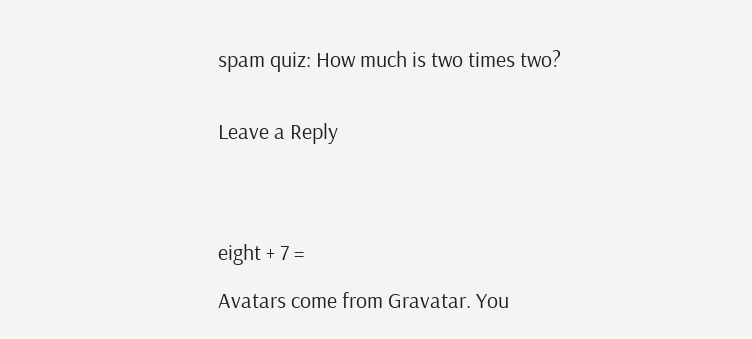spam quiz: How much is two times two?


Leave a Reply




eight + 7 =

Avatars come from Gravatar. You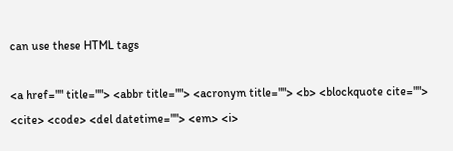can use these HTML tags

<a href="" title=""> <abbr title=""> <acronym title=""> <b> <blockquote cite=""> <cite> <code> <del datetime=""> <em> <i>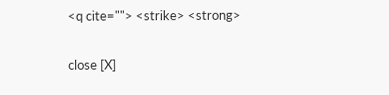<q cite=""> <strike> <strong>

close [X]